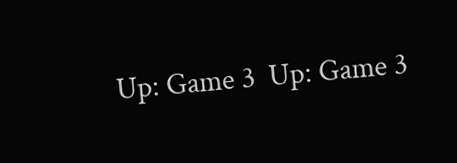Up: Game 3  Up: Game 3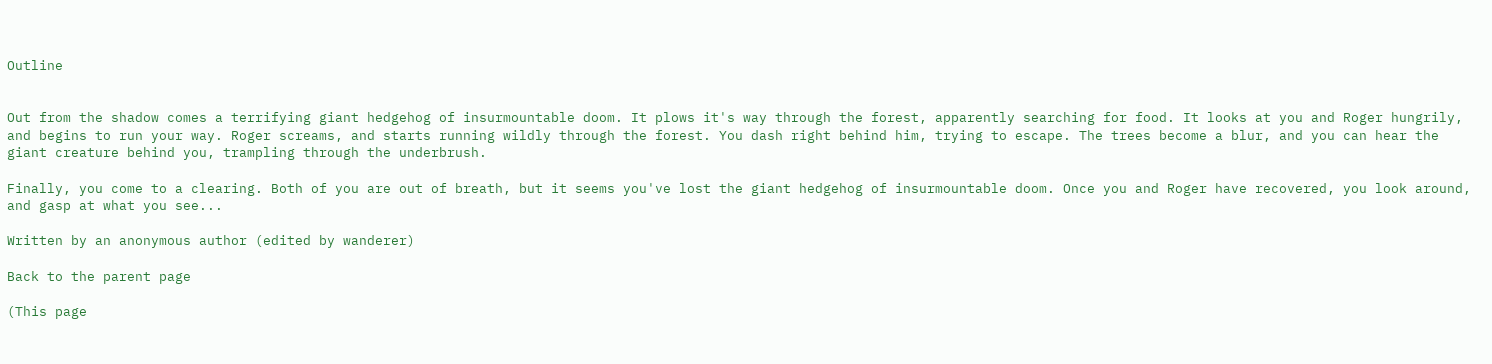Outline


Out from the shadow comes a terrifying giant hedgehog of insurmountable doom. It plows it's way through the forest, apparently searching for food. It looks at you and Roger hungrily, and begins to run your way. Roger screams, and starts running wildly through the forest. You dash right behind him, trying to escape. The trees become a blur, and you can hear the giant creature behind you, trampling through the underbrush.

Finally, you come to a clearing. Both of you are out of breath, but it seems you've lost the giant hedgehog of insurmountable doom. Once you and Roger have recovered, you look around, and gasp at what you see...

Written by an anonymous author (edited by wanderer)

Back to the parent page

(This page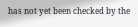has not yet been checked by the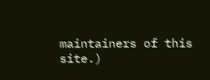maintainers of this site.)